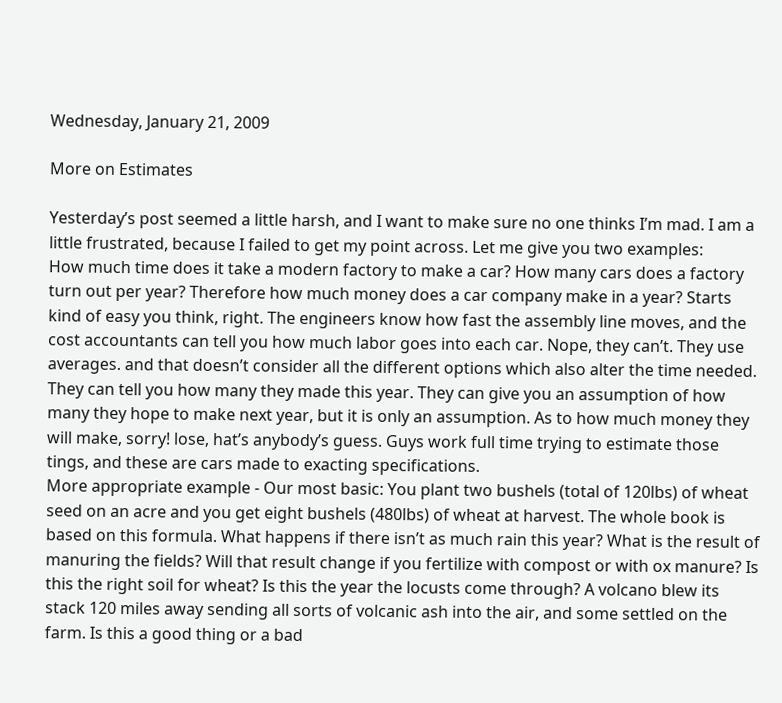Wednesday, January 21, 2009

More on Estimates

Yesterday’s post seemed a little harsh, and I want to make sure no one thinks I’m mad. I am a little frustrated, because I failed to get my point across. Let me give you two examples:
How much time does it take a modern factory to make a car? How many cars does a factory turn out per year? Therefore how much money does a car company make in a year? Starts kind of easy you think, right. The engineers know how fast the assembly line moves, and the cost accountants can tell you how much labor goes into each car. Nope, they can’t. They use averages. and that doesn’t consider all the different options which also alter the time needed. They can tell you how many they made this year. They can give you an assumption of how many they hope to make next year, but it is only an assumption. As to how much money they will make, sorry! lose, hat’s anybody’s guess. Guys work full time trying to estimate those tings, and these are cars made to exacting specifications.
More appropriate example - Our most basic: You plant two bushels (total of 120lbs) of wheat seed on an acre and you get eight bushels (480lbs) of wheat at harvest. The whole book is based on this formula. What happens if there isn’t as much rain this year? What is the result of manuring the fields? Will that result change if you fertilize with compost or with ox manure? Is this the right soil for wheat? Is this the year the locusts come through? A volcano blew its stack 120 miles away sending all sorts of volcanic ash into the air, and some settled on the farm. Is this a good thing or a bad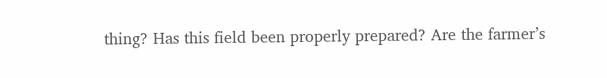thing? Has this field been properly prepared? Are the farmer’s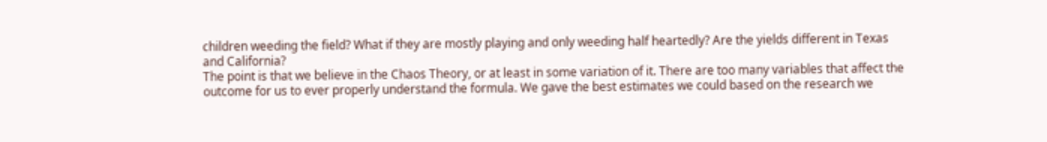children weeding the field? What if they are mostly playing and only weeding half heartedly? Are the yields different in Texas and California?
The point is that we believe in the Chaos Theory, or at least in some variation of it. There are too many variables that affect the outcome for us to ever properly understand the formula. We gave the best estimates we could based on the research we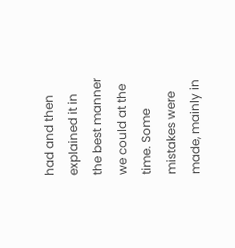had and then explained it in the best manner we could at the time. Some mistakes were made, mainly in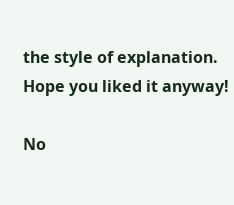the style of explanation. Hope you liked it anyway!

No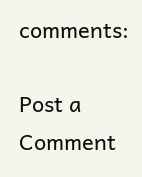comments:

Post a Comment